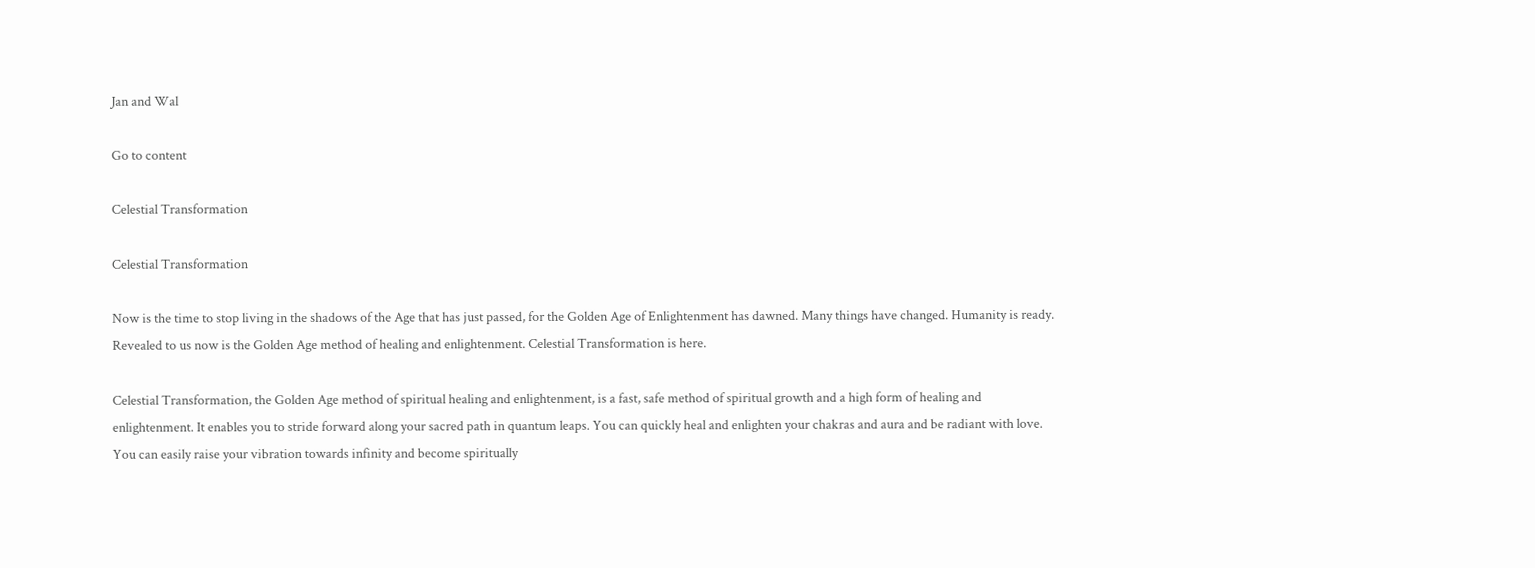Jan and Wal

Go to content

Celestial Transformation

Celestial Transformation

Now is the time to stop living in the shadows of the Age that has just passed, for the Golden Age of Enlightenment has dawned. Many things have changed. Humanity is ready. Revealed to us now is the Golden Age method of healing and enlightenment. Celestial Transformation is here.

Celestial Transformation, the Golden Age method of spiritual healing and enlightenment, is a fast, safe method of spiritual growth and a high form of healing and enlightenment. It enables you to stride forward along your sacred path in quantum leaps. You can quickly heal and enlighten your chakras and aura and be radiant with love. You can easily raise your vibration towards infinity and become spiritually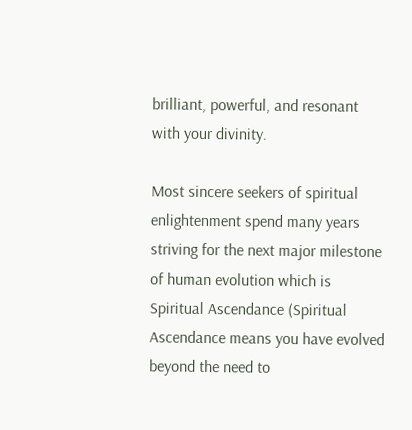brilliant, powerful, and resonant with your divinity.

Most sincere seekers of spiritual enlightenment spend many years striving for the next major milestone of human evolution which is Spiritual Ascendance (Spiritual Ascendance means you have evolved beyond the need to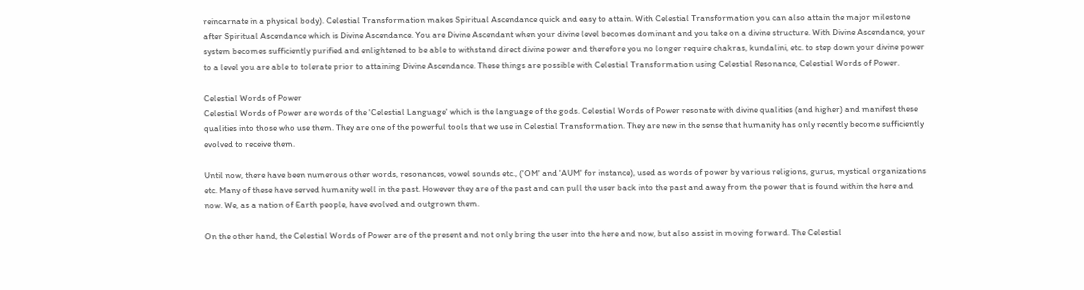reincarnate in a physical body). Celestial Transformation makes Spiritual Ascendance quick and easy to attain. With Celestial Transformation you can also attain the major milestone after Spiritual Ascendance which is Divine Ascendance. You are Divine Ascendant when your divine level becomes dominant and you take on a divine structure. With Divine Ascendance, your system becomes sufficiently purified and enlightened to be able to withstand direct divine power and therefore you no longer require chakras, kundalini, etc. to step down your divine power to a level you are able to tolerate prior to attaining Divine Ascendance. These things are possible with Celestial Transformation using Celestial Resonance, Celestial Words of Power.

Celestial Words of Power
Celestial Words of Power are words of the 'Celestial Language' which is the language of the gods. Celestial Words of Power resonate with divine qualities (and higher) and manifest these qualities into those who use them. They are one of the powerful tools that we use in Celestial Transformation. They are new in the sense that humanity has only recently become sufficiently evolved to receive them.

Until now, there have been numerous other words, resonances, vowel sounds etc., ('OM' and 'AUM' for instance), used as words of power by various religions, gurus, mystical organizations etc. Many of these have served humanity well in the past. However they are of the past and can pull the user back into the past and away from the power that is found within the here and now. We, as a nation of Earth people, have evolved and outgrown them.

On the other hand, the Celestial Words of Power are of the present and not only bring the user into the here and now, but also assist in moving forward. The Celestial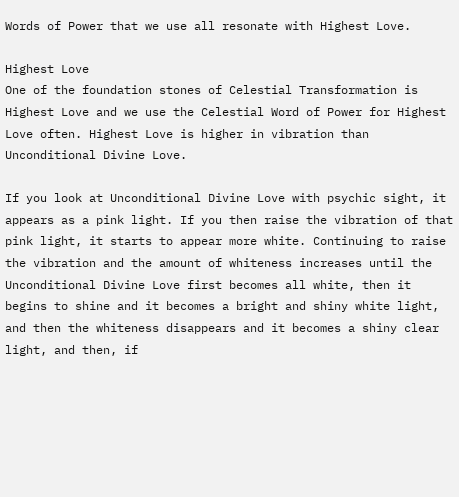Words of Power that we use all resonate with Highest Love.

Highest Love
One of the foundation stones of Celestial Transformation is Highest Love and we use the Celestial Word of Power for Highest Love often. Highest Love is higher in vibration than Unconditional Divine Love.

If you look at Unconditional Divine Love with psychic sight, it appears as a pink light. If you then raise the vibration of that pink light, it starts to appear more white. Continuing to raise the vibration and the amount of whiteness increases until the Unconditional Divine Love first becomes all white, then it begins to shine and it becomes a bright and shiny white light, and then the whiteness disappears and it becomes a shiny clear light, and then, if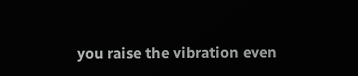you raise the vibration even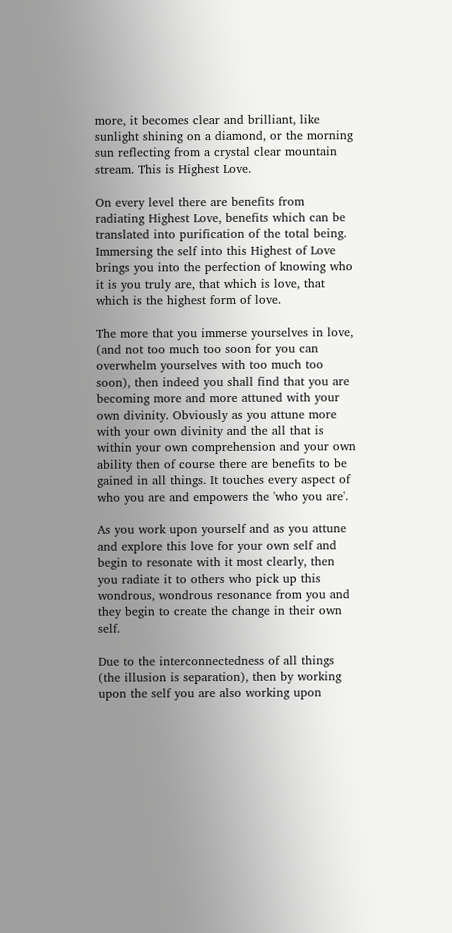more, it becomes clear and brilliant, like sunlight shining on a diamond, or the morning sun reflecting from a crystal clear mountain stream. This is Highest Love.

On every level there are benefits from radiating Highest Love, benefits which can be translated into purification of the total being. Immersing the self into this Highest of Love brings you into the perfection of knowing who it is you truly are, that which is love, that which is the highest form of love.

The more that you immerse yourselves in love, (and not too much too soon for you can overwhelm yourselves with too much too soon), then indeed you shall find that you are becoming more and more attuned with your own divinity. Obviously as you attune more with your own divinity and the all that is within your own comprehension and your own ability then of course there are benefits to be gained in all things. It touches every aspect of who you are and empowers the 'who you are'.

As you work upon yourself and as you attune and explore this love for your own self and begin to resonate with it most clearly, then you radiate it to others who pick up this wondrous, wondrous resonance from you and they begin to create the change in their own self.

Due to the interconnectedness of all things (the illusion is separation), then by working upon the self you are also working upon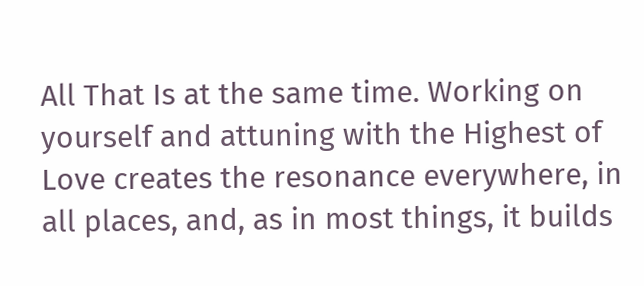All That Is at the same time. Working on yourself and attuning with the Highest of Love creates the resonance everywhere, in all places, and, as in most things, it builds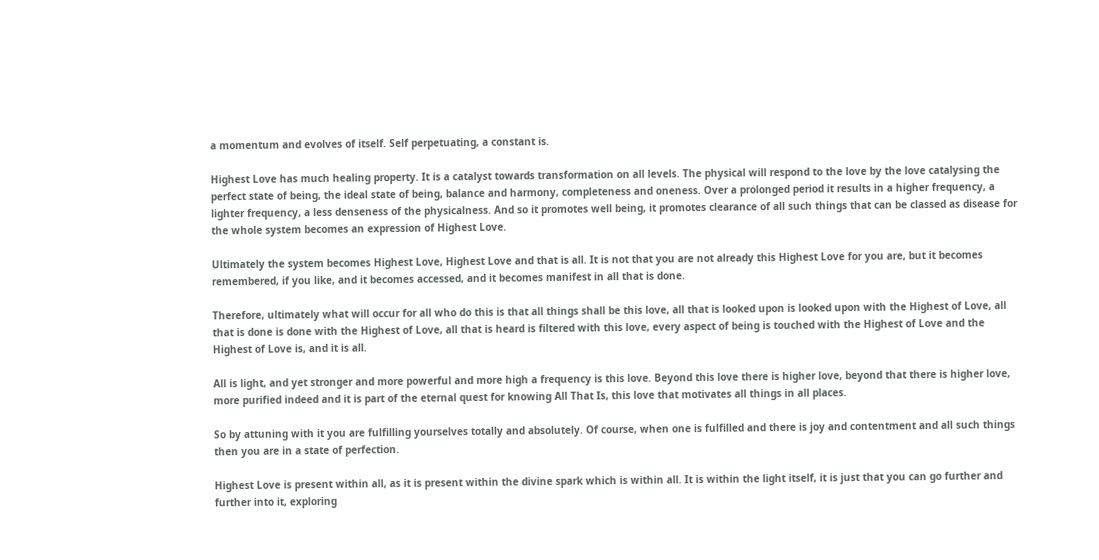a momentum and evolves of itself. Self perpetuating, a constant is.

Highest Love has much healing property. It is a catalyst towards transformation on all levels. The physical will respond to the love by the love catalysing the perfect state of being, the ideal state of being, balance and harmony, completeness and oneness. Over a prolonged period it results in a higher frequency, a lighter frequency, a less denseness of the physicalness. And so it promotes well being, it promotes clearance of all such things that can be classed as disease for the whole system becomes an expression of Highest Love.

Ultimately the system becomes Highest Love, Highest Love and that is all. It is not that you are not already this Highest Love for you are, but it becomes remembered, if you like, and it becomes accessed, and it becomes manifest in all that is done.

Therefore, ultimately what will occur for all who do this is that all things shall be this love, all that is looked upon is looked upon with the Highest of Love, all that is done is done with the Highest of Love, all that is heard is filtered with this love, every aspect of being is touched with the Highest of Love and the Highest of Love is, and it is all.

All is light, and yet stronger and more powerful and more high a frequency is this love. Beyond this love there is higher love, beyond that there is higher love, more purified indeed and it is part of the eternal quest for knowing All That Is, this love that motivates all things in all places.

So by attuning with it you are fulfilling yourselves totally and absolutely. Of course, when one is fulfilled and there is joy and contentment and all such things then you are in a state of perfection.

Highest Love is present within all, as it is present within the divine spark which is within all. It is within the light itself, it is just that you can go further and further into it, exploring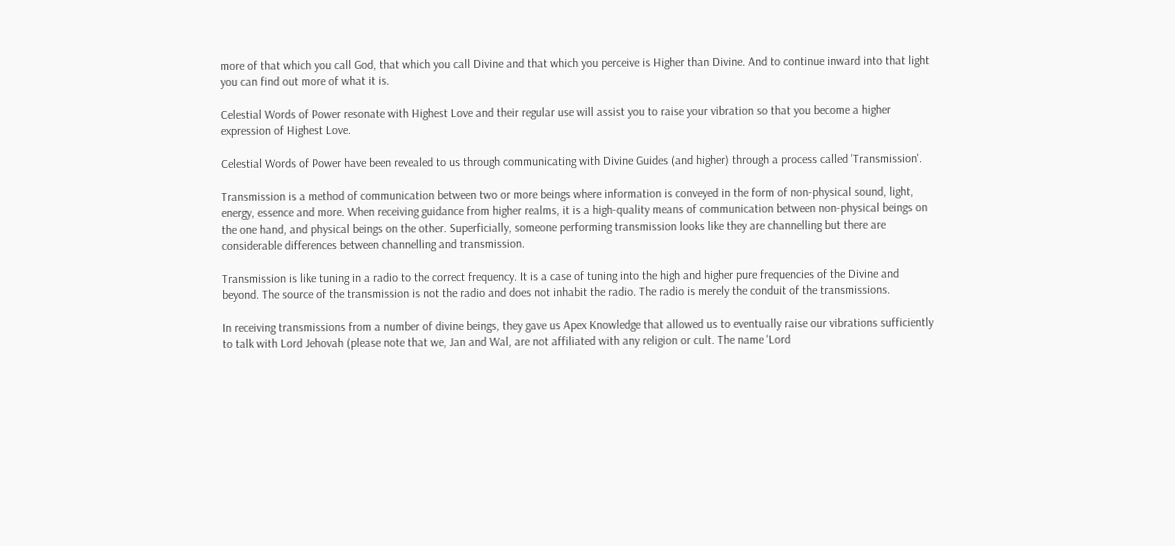more of that which you call God, that which you call Divine and that which you perceive is Higher than Divine. And to continue inward into that light you can find out more of what it is.

Celestial Words of Power resonate with Highest Love and their regular use will assist you to raise your vibration so that you become a higher expression of Highest Love.

Celestial Words of Power have been revealed to us through communicating with Divine Guides (and higher) through a process called 'Transmission'.

Transmission is a method of communication between two or more beings where information is conveyed in the form of non-physical sound, light, energy, essence and more. When receiving guidance from higher realms, it is a high-quality means of communication between non-physical beings on the one hand, and physical beings on the other. Superficially, someone performing transmission looks like they are channelling but there are considerable differences between channelling and transmission.

Transmission is like tuning in a radio to the correct frequency. It is a case of tuning into the high and higher pure frequencies of the Divine and beyond. The source of the transmission is not the radio and does not inhabit the radio. The radio is merely the conduit of the transmissions.

In receiving transmissions from a number of divine beings, they gave us Apex Knowledge that allowed us to eventually raise our vibrations sufficiently to talk with Lord Jehovah (please note that we, Jan and Wal, are not affiliated with any religion or cult. The name 'Lord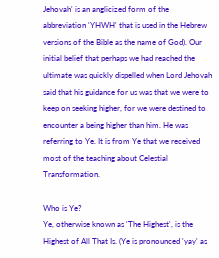Jehovah' is an anglicized form of the abbreviation 'YHWH' that is used in the Hebrew versions of the Bible as the name of God). Our initial belief that perhaps we had reached the ultimate was quickly dispelled when Lord Jehovah said that his guidance for us was that we were to keep on seeking higher, for we were destined to encounter a being higher than him. He was referring to Ye. It is from Ye that we received most of the teaching about Celestial Transformation.

Who is Ye?
Ye, otherwise known as 'The Highest', is the Highest of All That Is. (Ye is pronounced 'yay' as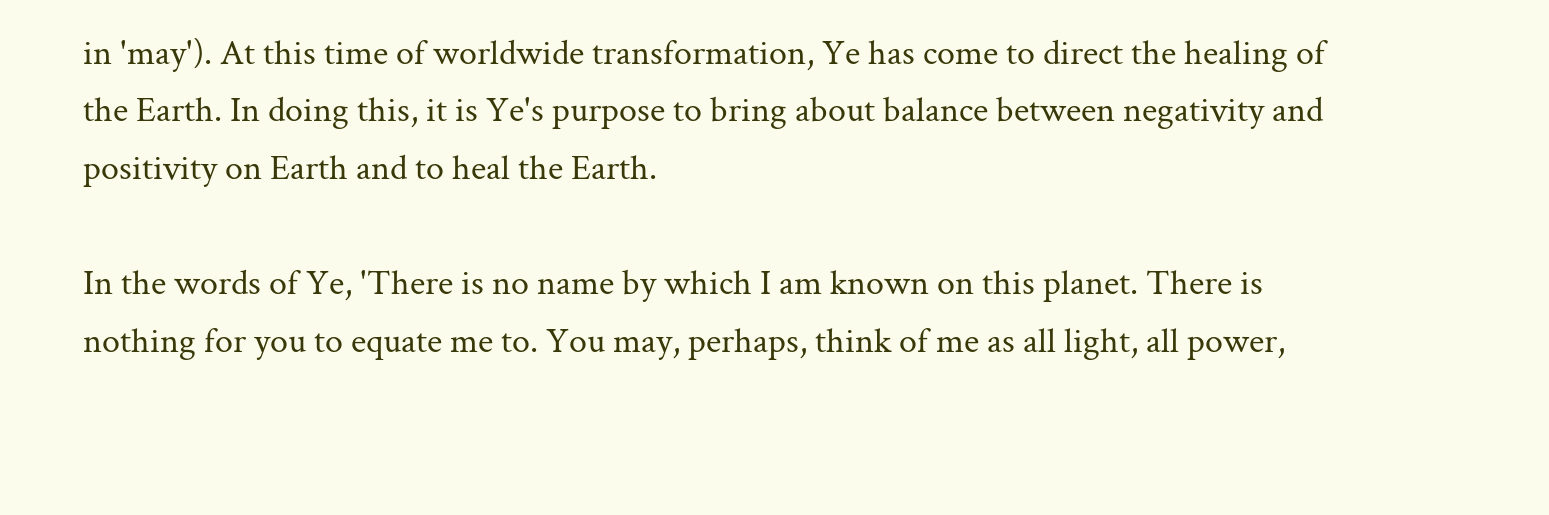in 'may'). At this time of worldwide transformation, Ye has come to direct the healing of the Earth. In doing this, it is Ye's purpose to bring about balance between negativity and positivity on Earth and to heal the Earth.

In the words of Ye, 'There is no name by which I am known on this planet. There is nothing for you to equate me to. You may, perhaps, think of me as all light, all power,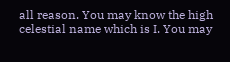all reason. You may know the high celestial name which is I. You may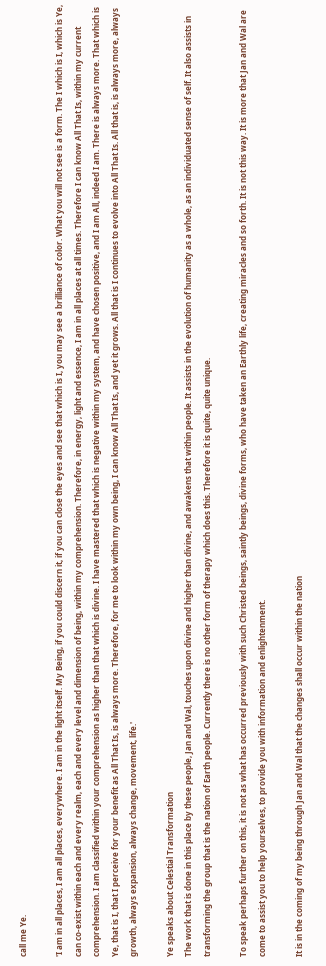call me Ye.

'I am in all places, I am all places, everywhere. I am in the light itself. My Being, if you could discern it, if you can close the eyes and see that which is I, you may see a brilliance of color. What you will not see is a form. The I which is I, which is Ye, can co-exist within each and every realm, each and every level and dimension of being, within my comprehension. Therefore, in energy, light and essence, I am in all places at all times. Therefore I can know All That Is, within my current comprehension. I am classified within your comprehension as higher than that which is divine. I have mastered that which is negative within my system, and have chosen positive, and I am All, indeed I am. There is always more. That which is Ye, that is I, that I perceive for your benefit as All That Is, is always more. Therefore, for me to look within my own being, I can know All That Is, and yet it grows. All that is I continues to evolve into All That Is. All that is, is always more, always growth, always expansion, always change, movement, life.'

Ye speaks about Celestial Transformation
The work that is done in this place by these people, Jan and Wal, touches upon divine and higher than divine, and awakens that within people. It assists in the evolution of humanity as a whole, as an individuated sense of self. It also assists in transforming the group that is the nation of Earth people. Currently there is no other form of therapy which does this. Therefore it is quite, quite unique.

To speak perhaps further on this, it is not as what has occurred previously with such Christed beings, saintly beings, divine forms, who have taken an Earthly life, creating miracles and so forth. It is not this way. It is more that Jan and Wal are come to assist you to help yourselves, to provide you with information and enlightenment.

It is in the coming of my being through Jan and Wal that the changes shall occur within the nation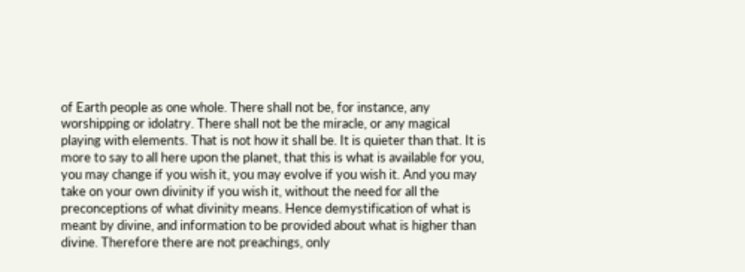of Earth people as one whole. There shall not be, for instance, any worshipping or idolatry. There shall not be the miracle, or any magical playing with elements. That is not how it shall be. It is quieter than that. It is more to say to all here upon the planet, that this is what is available for you, you may change if you wish it, you may evolve if you wish it. And you may take on your own divinity if you wish it, without the need for all the preconceptions of what divinity means. Hence demystification of what is meant by divine, and information to be provided about what is higher than divine. Therefore there are not preachings, only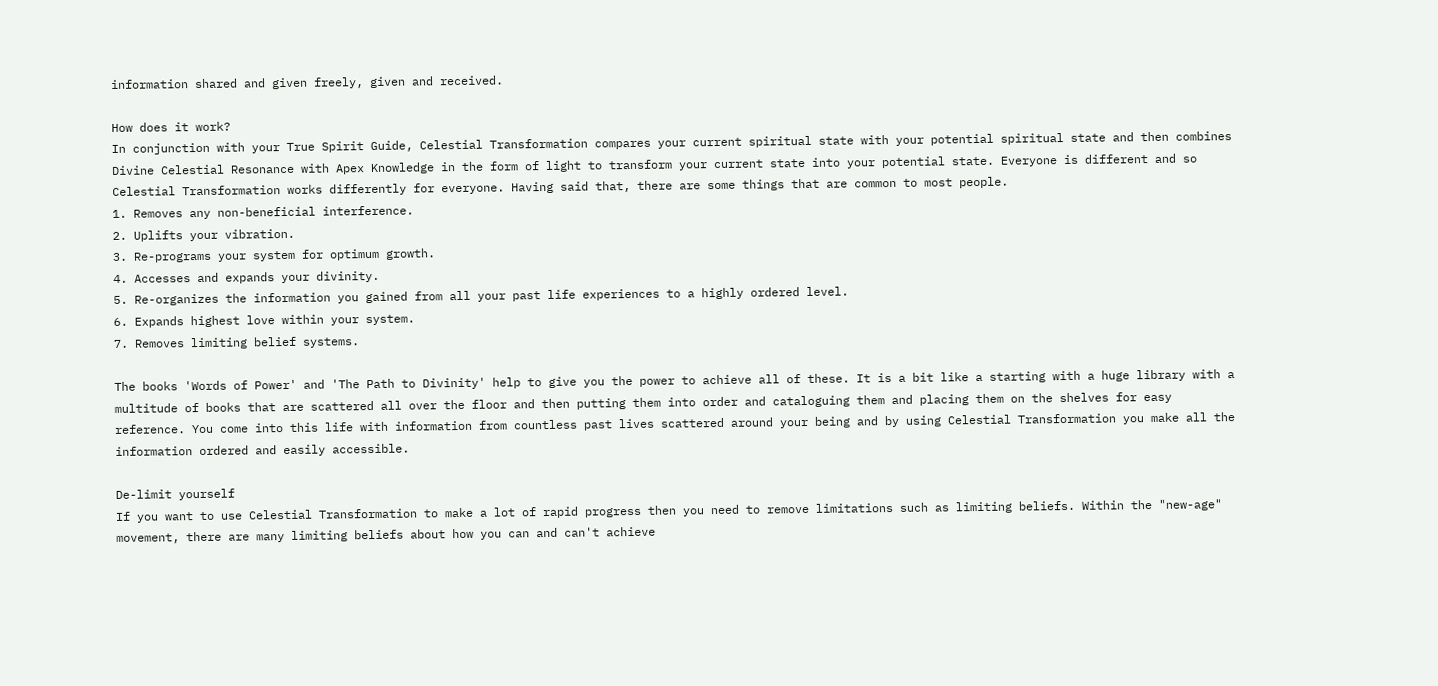information shared and given freely, given and received.

How does it work?
In conjunction with your True Spirit Guide, Celestial Transformation compares your current spiritual state with your potential spiritual state and then combines Divine Celestial Resonance with Apex Knowledge in the form of light to transform your current state into your potential state. Everyone is different and so Celestial Transformation works differently for everyone. Having said that, there are some things that are common to most people.
1. Removes any non-beneficial interference.
2. Uplifts your vibration.
3. Re-programs your system for optimum growth.
4. Accesses and expands your divinity.
5. Re-organizes the information you gained from all your past life experiences to a highly ordered level.
6. Expands highest love within your system.
7. Removes limiting belief systems.

The books 'Words of Power' and 'The Path to Divinity' help to give you the power to achieve all of these. It is a bit like a starting with a huge library with a multitude of books that are scattered all over the floor and then putting them into order and cataloguing them and placing them on the shelves for easy reference. You come into this life with information from countless past lives scattered around your being and by using Celestial Transformation you make all the information ordered and easily accessible.

De-limit yourself
If you want to use Celestial Transformation to make a lot of rapid progress then you need to remove limitations such as limiting beliefs. Within the "new-age" movement, there are many limiting beliefs about how you can and can't achieve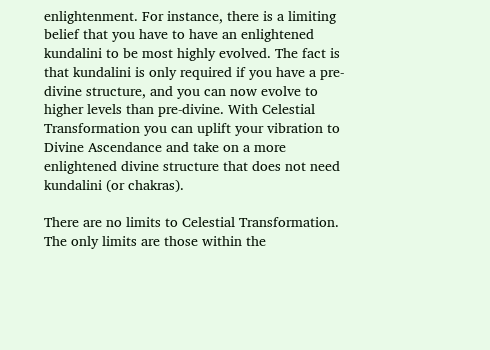enlightenment. For instance, there is a limiting belief that you have to have an enlightened kundalini to be most highly evolved. The fact is that kundalini is only required if you have a pre-divine structure, and you can now evolve to higher levels than pre-divine. With Celestial Transformation you can uplift your vibration to Divine Ascendance and take on a more enlightened divine structure that does not need kundalini (or chakras).

There are no limits to Celestial Transformation. The only limits are those within the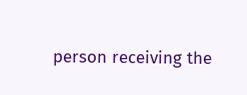person receiving the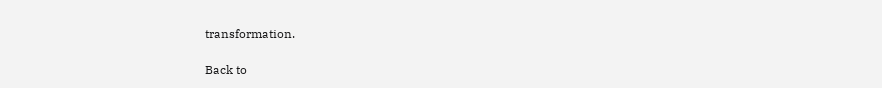transformation.

Back to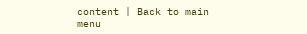content | Back to main menu